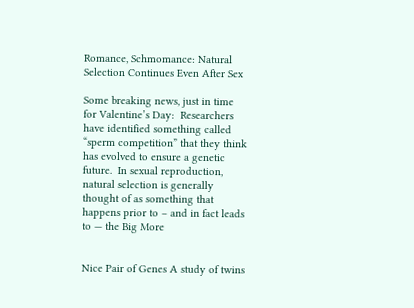Romance, Schmomance: Natural Selection Continues Even After Sex

Some breaking news, just in time for Valentine’s Day:  Researchers have identified something called “sperm competition” that they think has evolved to ensure a genetic future.  In sexual reproduction, natural selection is generally thought of as something that happens prior to – and in fact leads to — the Big More


Nice Pair of Genes A study of twins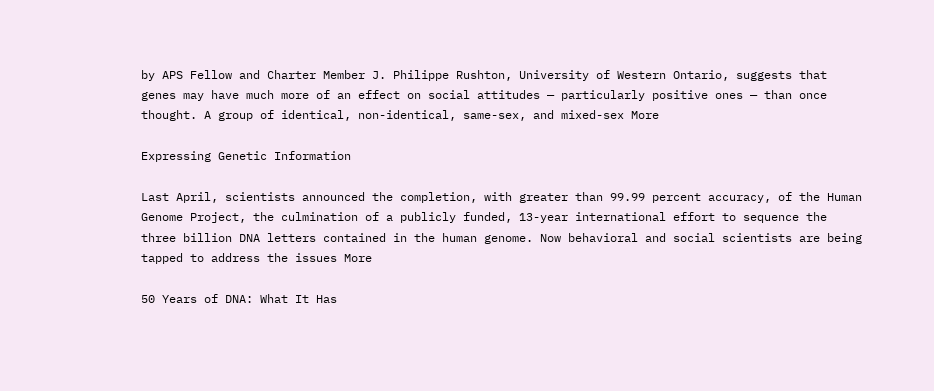by APS Fellow and Charter Member J. Philippe Rushton, University of Western Ontario, suggests that genes may have much more of an effect on social attitudes — particularly positive ones — than once thought. A group of identical, non-identical, same-sex, and mixed-sex More

Expressing Genetic Information

Last April, scientists announced the completion, with greater than 99.99 percent accuracy, of the Human Genome Project, the culmination of a publicly funded, 13-year international effort to sequence the three billion DNA letters contained in the human genome. Now behavioral and social scientists are being tapped to address the issues More

50 Years of DNA: What It Has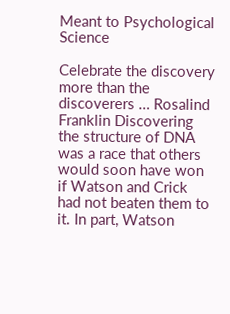Meant to Psychological Science

Celebrate the discovery more than the discoverers … Rosalind Franklin Discovering the structure of DNA was a race that others would soon have won if Watson and Crick had not beaten them to it. In part, Watson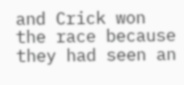and Crick won the race because they had seen an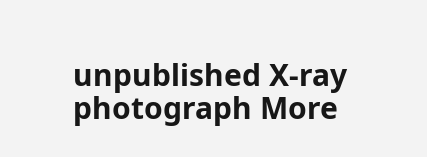unpublished X-ray photograph More